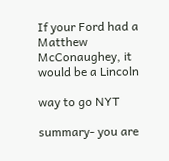If your Ford had a Matthew McConaughey, it would be a Lincoln

way to go NYT

summary- you are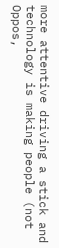more attentive driving a stick and technology is making people (not Oppos,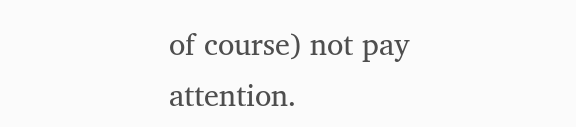of course) not pay attention.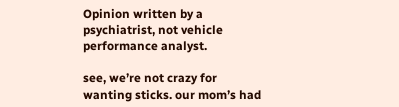Opinion written by a psychiatrist, not vehicle performance analyst.

see, we’re not crazy for wanting sticks. our mom’s had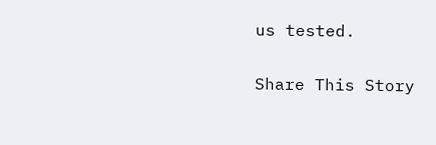us tested.

Share This Story